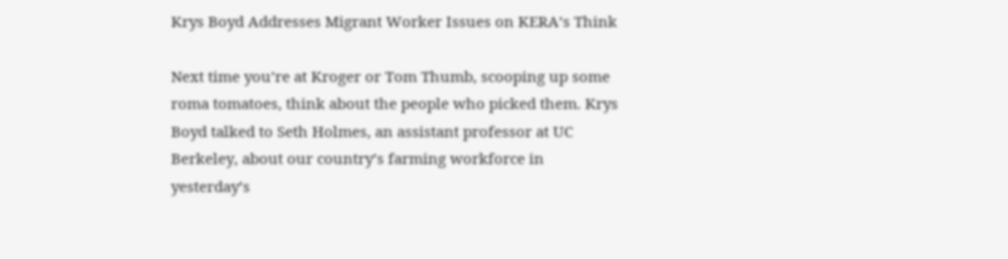Krys Boyd Addresses Migrant Worker Issues on KERA’s Think

Next time you’re at Kroger or Tom Thumb, scooping up some roma tomatoes, think about the people who picked them. Krys Boyd talked to Seth Holmes, an assistant professor at UC Berkeley, about our country’s farming workforce in yesterday’s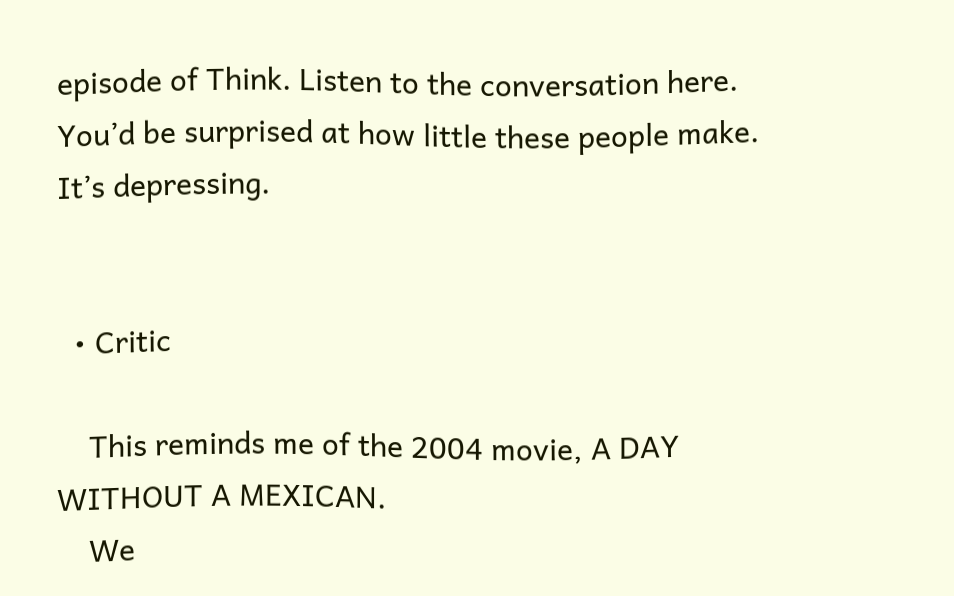episode of Think. Listen to the conversation here. You’d be surprised at how little these people make. It’s depressing.


  • Critic

    This reminds me of the 2004 movie, A DAY WITHOUT A MEXICAN.
    We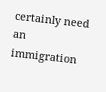certainly need an immigration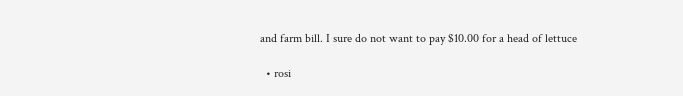and farm bill. I sure do not want to pay $10.00 for a head of lettuce

  • rosi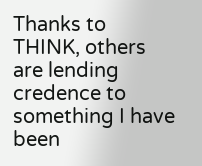Thanks to THINK, others are lending credence to something I have been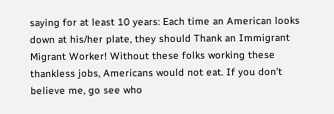saying for at least 10 years: Each time an American looks down at his/her plate, they should Thank an Immigrant Migrant Worker! Without these folks working these thankless jobs, Americans would not eat. If you don’t believe me, go see who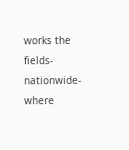works the fields-nationwide- where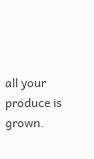all your produce is grown.